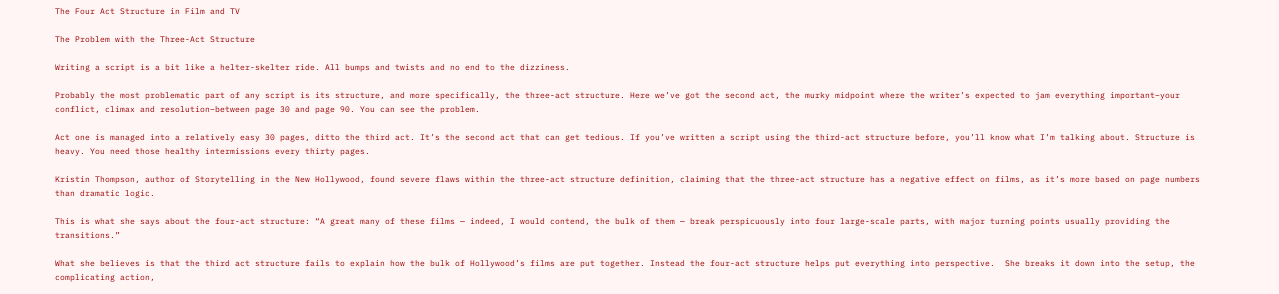The Four Act Structure in Film and TV

The Problem with the Three-Act Structure

Writing a script is a bit like a helter-skelter ride. All bumps and twists and no end to the dizziness.

Probably the most problematic part of any script is its structure, and more specifically, the three-act structure. Here we’ve got the second act, the murky midpoint where the writer’s expected to jam everything important–your conflict, climax and resolution–between page 30 and page 90. You can see the problem.

Act one is managed into a relatively easy 30 pages, ditto the third act. It’s the second act that can get tedious. If you’ve written a script using the third-act structure before, you’ll know what I’m talking about. Structure is heavy. You need those healthy intermissions every thirty pages.

Kristin Thompson, author of Storytelling in the New Hollywood, found severe flaws within the three-act structure definition, claiming that the three-act structure has a negative effect on films, as it’s more based on page numbers than dramatic logic.

This is what she says about the four-act structure: “A great many of these films — indeed, I would contend, the bulk of them — break perspicuously into four large-scale parts, with major turning points usually providing the transitions.”

What she believes is that the third act structure fails to explain how the bulk of Hollywood’s films are put together. Instead the four-act structure helps put everything into perspective.  She breaks it down into the setup, the complicating action,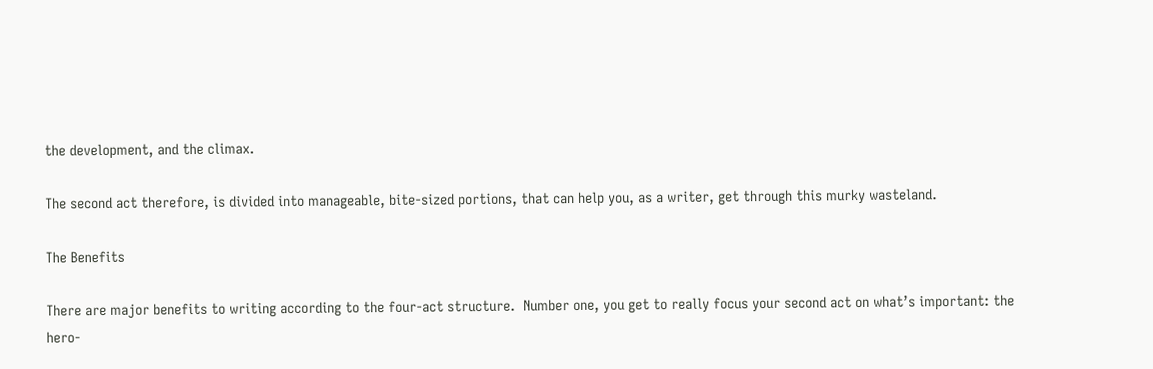the development, and the climax.

The second act therefore, is divided into manageable, bite-sized portions, that can help you, as a writer, get through this murky wasteland.

The Benefits

There are major benefits to writing according to the four-act structure.  Number one, you get to really focus your second act on what’s important: the hero-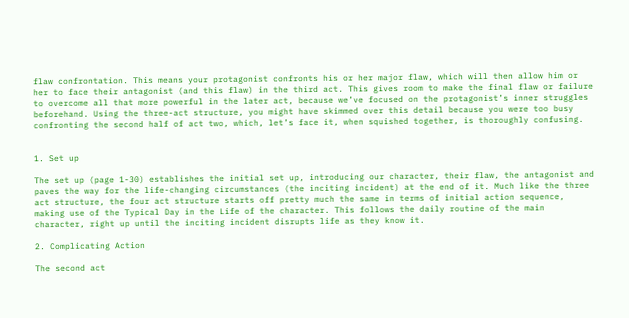flaw confrontation. This means your protagonist confronts his or her major flaw, which will then allow him or her to face their antagonist (and this flaw) in the third act. This gives room to make the final flaw or failure to overcome all that more powerful in the later act, because we’ve focused on the protagonist’s inner struggles beforehand. Using the three-act structure, you might have skimmed over this detail because you were too busy confronting the second half of act two, which, let’s face it, when squished together, is thoroughly confusing.


1. Set up

The set up (page 1-30) establishes the initial set up, introducing our character, their flaw, the antagonist and paves the way for the life-changing circumstances (the inciting incident) at the end of it. Much like the three act structure, the four act structure starts off pretty much the same in terms of initial action sequence, making use of the Typical Day in the Life of the character. This follows the daily routine of the main character, right up until the inciting incident disrupts life as they know it.

2. Complicating Action

The second act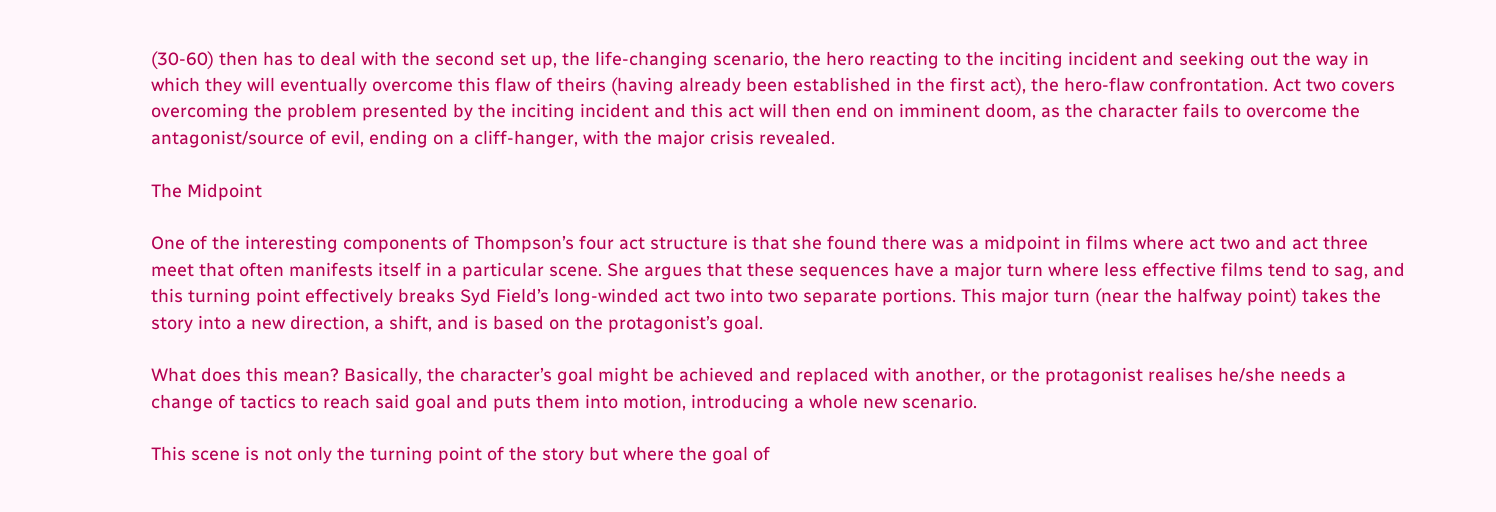(30-60) then has to deal with the second set up, the life-changing scenario, the hero reacting to the inciting incident and seeking out the way in which they will eventually overcome this flaw of theirs (having already been established in the first act), the hero-flaw confrontation. Act two covers overcoming the problem presented by the inciting incident and this act will then end on imminent doom, as the character fails to overcome the antagonist/source of evil, ending on a cliff-hanger, with the major crisis revealed.

The Midpoint

One of the interesting components of Thompson’s four act structure is that she found there was a midpoint in films where act two and act three meet that often manifests itself in a particular scene. She argues that these sequences have a major turn where less effective films tend to sag, and this turning point effectively breaks Syd Field’s long-winded act two into two separate portions. This major turn (near the halfway point) takes the story into a new direction, a shift, and is based on the protagonist’s goal.

What does this mean? Basically, the character’s goal might be achieved and replaced with another, or the protagonist realises he/she needs a change of tactics to reach said goal and puts them into motion, introducing a whole new scenario.

This scene is not only the turning point of the story but where the goal of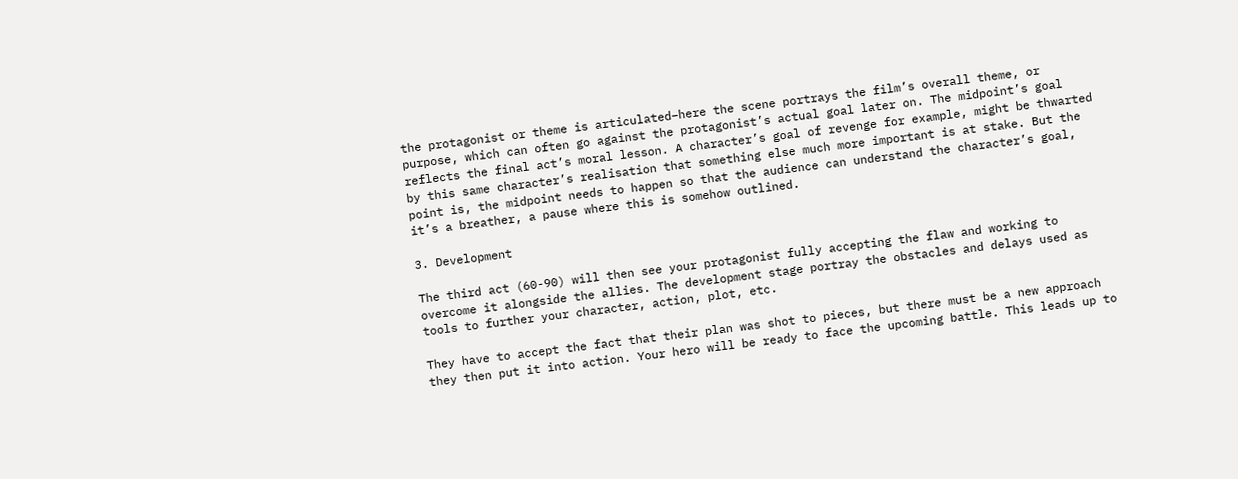the protagonist or theme is articulated–here the scene portrays the film’s overall theme, or purpose, which can often go against the protagonist’s actual goal later on. The midpoint’s goal reflects the final act’s moral lesson. A character’s goal of revenge for example, might be thwarted by this same character’s realisation that something else much more important is at stake. But the point is, the midpoint needs to happen so that the audience can understand the character’s goal, it’s a breather, a pause where this is somehow outlined.

3. Development

The third act (60-90) will then see your protagonist fully accepting the flaw and working to overcome it alongside the allies. The development stage portray the obstacles and delays used as tools to further your character, action, plot, etc.

They have to accept the fact that their plan was shot to pieces, but there must be a new approach they then put it into action. Your hero will be ready to face the upcoming battle. This leads up to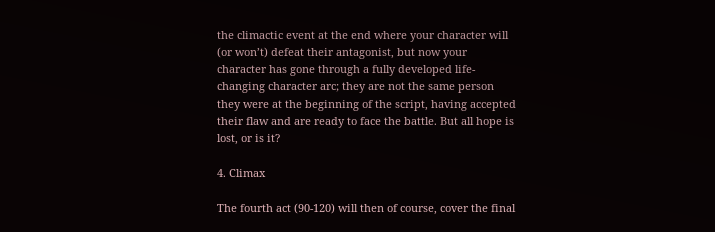the climactic event at the end where your character will (or won’t) defeat their antagonist, but now your character has gone through a fully developed life-changing character arc; they are not the same person they were at the beginning of the script, having accepted their flaw and are ready to face the battle. But all hope is lost, or is it?

4. Climax

The fourth act (90-120) will then of course, cover the final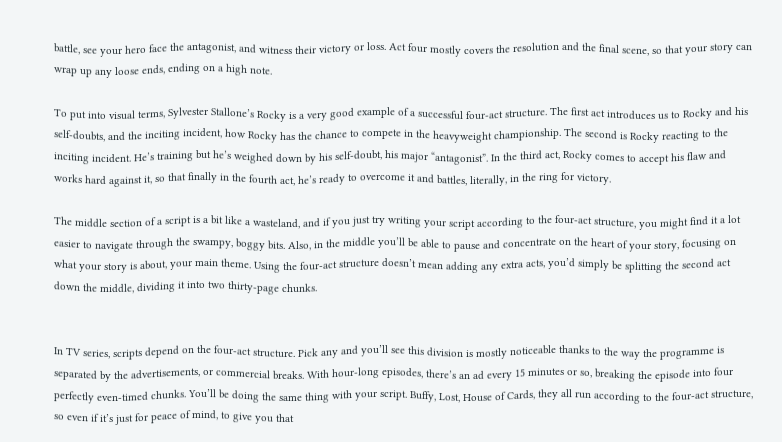battle, see your hero face the antagonist, and witness their victory or loss. Act four mostly covers the resolution and the final scene, so that your story can wrap up any loose ends, ending on a high note.

To put into visual terms, Sylvester Stallone’s Rocky is a very good example of a successful four-act structure. The first act introduces us to Rocky and his self-doubts, and the inciting incident, how Rocky has the chance to compete in the heavyweight championship. The second is Rocky reacting to the inciting incident. He’s training but he’s weighed down by his self-doubt, his major “antagonist”. In the third act, Rocky comes to accept his flaw and works hard against it, so that finally in the fourth act, he’s ready to overcome it and battles, literally, in the ring for victory.

The middle section of a script is a bit like a wasteland, and if you just try writing your script according to the four-act structure, you might find it a lot easier to navigate through the swampy, boggy bits. Also, in the middle you’ll be able to pause and concentrate on the heart of your story, focusing on what your story is about, your main theme. Using the four-act structure doesn’t mean adding any extra acts, you’d simply be splitting the second act down the middle, dividing it into two thirty-page chunks.


In TV series, scripts depend on the four-act structure. Pick any and you’ll see this division is mostly noticeable thanks to the way the programme is separated by the advertisements, or commercial breaks. With hour-long episodes, there’s an ad every 15 minutes or so, breaking the episode into four perfectly even-timed chunks. You’ll be doing the same thing with your script. Buffy, Lost, House of Cards, they all run according to the four-act structure, so even if it’s just for peace of mind, to give you that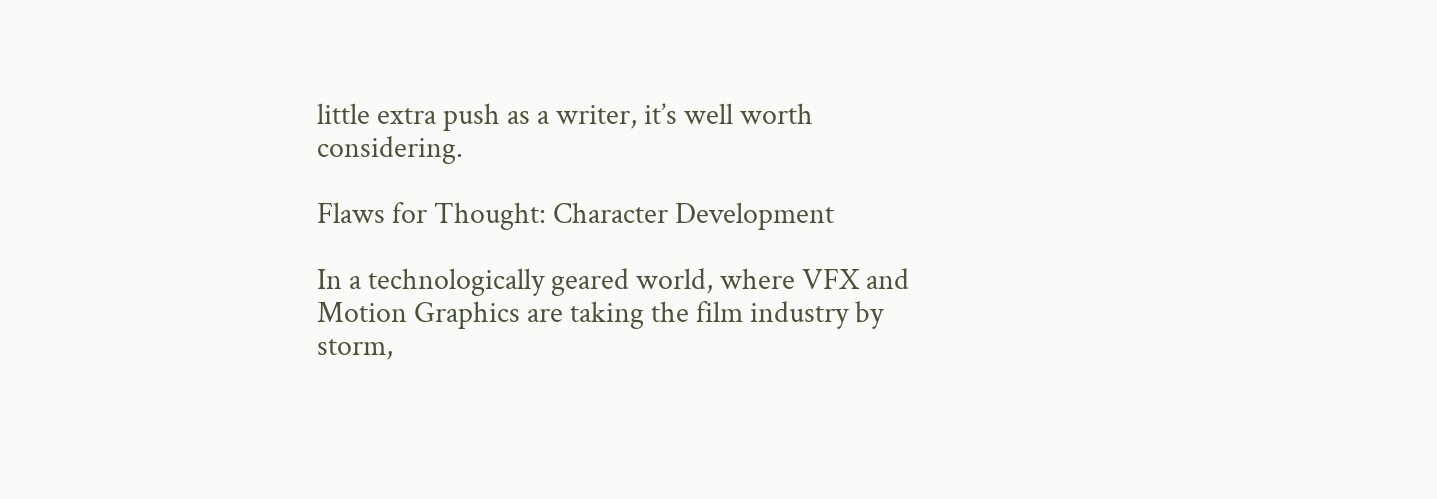little extra push as a writer, it’s well worth considering.

Flaws for Thought: Character Development

In a technologically geared world, where VFX and Motion Graphics are taking the film industry by storm,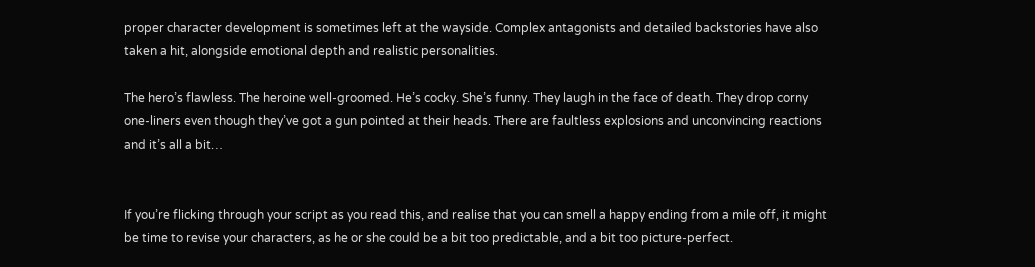proper character development is sometimes left at the wayside. Complex antagonists and detailed backstories have also taken a hit, alongside emotional depth and realistic personalities.

The hero’s flawless. The heroine well-groomed. He’s cocky. She’s funny. They laugh in the face of death. They drop corny one-liners even though they’ve got a gun pointed at their heads. There are faultless explosions and unconvincing reactions and it’s all a bit…


If you’re flicking through your script as you read this, and realise that you can smell a happy ending from a mile off, it might be time to revise your characters, as he or she could be a bit too predictable, and a bit too picture-perfect.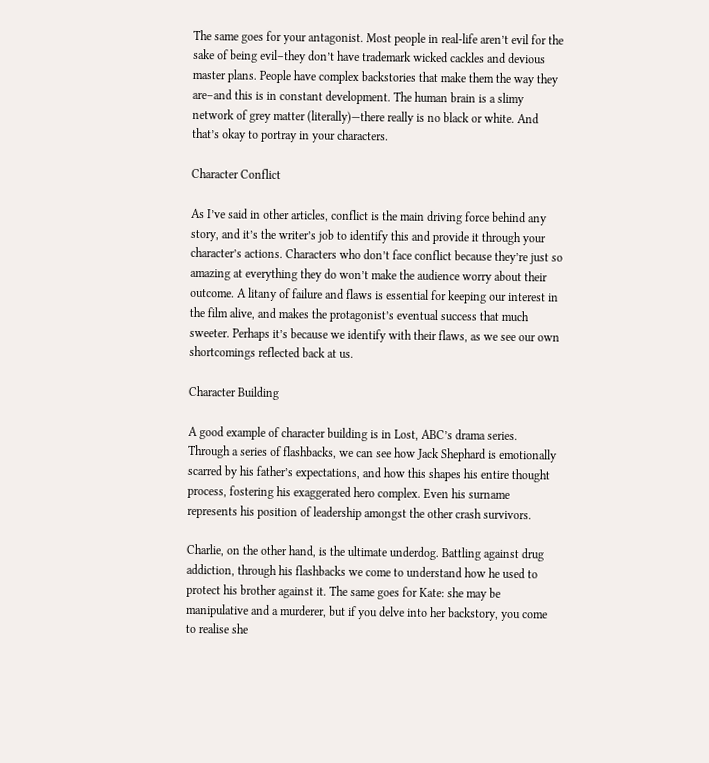The same goes for your antagonist. Most people in real-life aren’t evil for the sake of being evil–they don’t have trademark wicked cackles and devious master plans. People have complex backstories that make them the way they are–and this is in constant development. The human brain is a slimy network of grey matter (literally)—there really is no black or white. And that’s okay to portray in your characters.

Character Conflict

As I’ve said in other articles, conflict is the main driving force behind any story, and it’s the writer’s job to identify this and provide it through your character’s actions. Characters who don’t face conflict because they’re just so amazing at everything they do won’t make the audience worry about their outcome. A litany of failure and flaws is essential for keeping our interest in the film alive, and makes the protagonist’s eventual success that much sweeter. Perhaps it’s because we identify with their flaws, as we see our own shortcomings reflected back at us.

Character Building

A good example of character building is in Lost, ABC’s drama series. Through a series of flashbacks, we can see how Jack Shephard is emotionally scarred by his father’s expectations, and how this shapes his entire thought process, fostering his exaggerated hero complex. Even his surname represents his position of leadership amongst the other crash survivors.

Charlie, on the other hand, is the ultimate underdog. Battling against drug addiction, through his flashbacks we come to understand how he used to protect his brother against it. The same goes for Kate: she may be manipulative and a murderer, but if you delve into her backstory, you come to realise she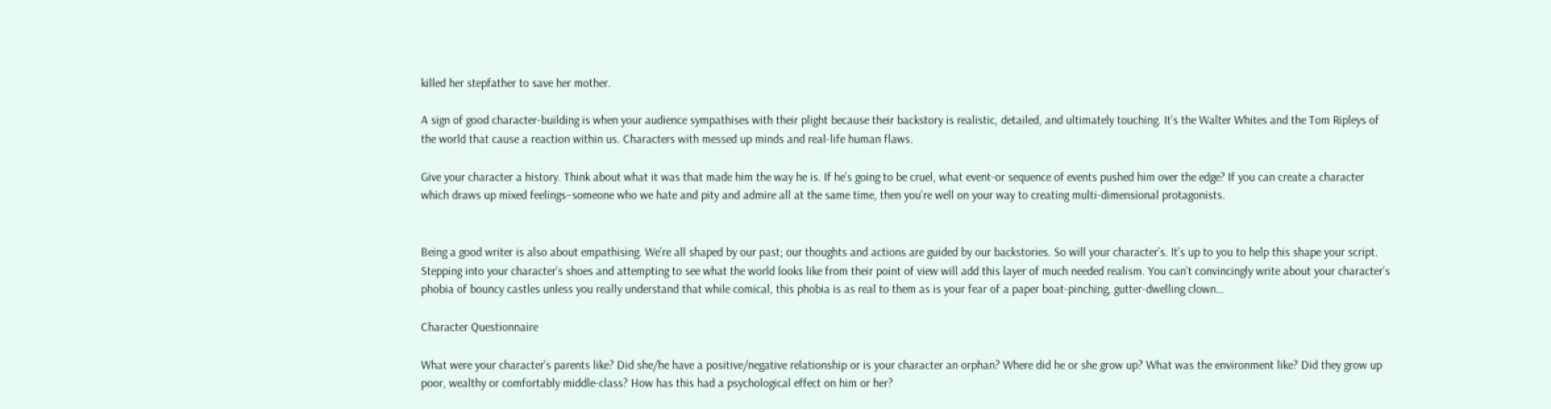killed her stepfather to save her mother.

A sign of good character-building is when your audience sympathises with their plight because their backstory is realistic, detailed, and ultimately touching. It’s the Walter Whites and the Tom Ripleys of the world that cause a reaction within us. Characters with messed up minds and real-life human flaws.

Give your character a history. Think about what it was that made him the way he is. If he’s going to be cruel, what event-or sequence of events pushed him over the edge? If you can create a character which draws up mixed feelings–someone who we hate and pity and admire all at the same time, then you’re well on your way to creating multi-dimensional protagonists.


Being a good writer is also about empathising. We’re all shaped by our past; our thoughts and actions are guided by our backstories. So will your character’s. It’s up to you to help this shape your script. Stepping into your character’s shoes and attempting to see what the world looks like from their point of view will add this layer of much needed realism. You can’t convincingly write about your character’s phobia of bouncy castles unless you really understand that while comical, this phobia is as real to them as is your fear of a paper boat-pinching, gutter-dwelling clown…

Character Questionnaire

What were your character’s parents like? Did she/he have a positive/negative relationship or is your character an orphan? Where did he or she grow up? What was the environment like? Did they grow up poor, wealthy or comfortably middle-class? How has this had a psychological effect on him or her?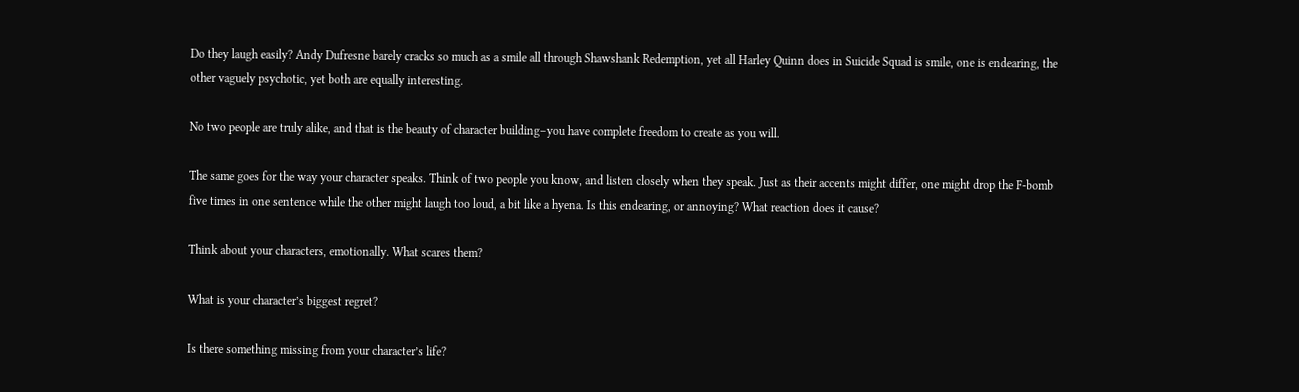Do they laugh easily? Andy Dufresne barely cracks so much as a smile all through Shawshank Redemption, yet all Harley Quinn does in Suicide Squad is smile, one is endearing, the other vaguely psychotic, yet both are equally interesting.

No two people are truly alike, and that is the beauty of character building–you have complete freedom to create as you will.

The same goes for the way your character speaks. Think of two people you know, and listen closely when they speak. Just as their accents might differ, one might drop the F-bomb five times in one sentence while the other might laugh too loud, a bit like a hyena. Is this endearing, or annoying? What reaction does it cause?

Think about your characters, emotionally. What scares them?

What is your character’s biggest regret?

Is there something missing from your character’s life?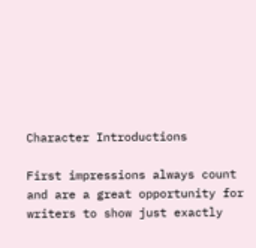Character Introductions

First impressions always count and are a great opportunity for writers to show just exactly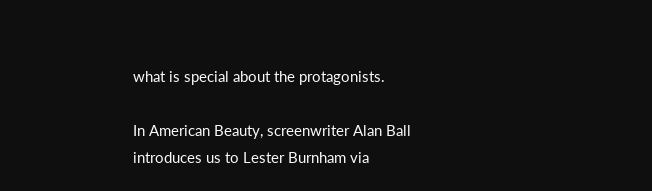what is special about the protagonists.

In American Beauty, screenwriter Alan Ball introduces us to Lester Burnham via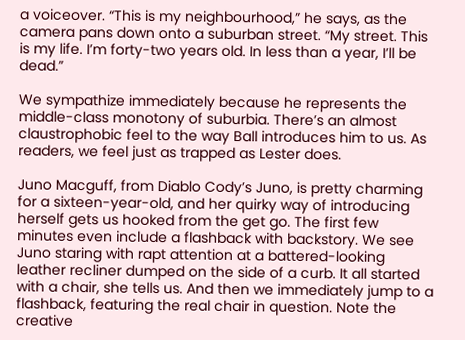a voiceover. “This is my neighbourhood,” he says, as the camera pans down onto a suburban street. “My street. This is my life. I’m forty-two years old. In less than a year, I’ll be dead.”

We sympathize immediately because he represents the middle-class monotony of suburbia. There’s an almost claustrophobic feel to the way Ball introduces him to us. As readers, we feel just as trapped as Lester does.

Juno Macguff, from Diablo Cody’s Juno, is pretty charming for a sixteen-year-old, and her quirky way of introducing herself gets us hooked from the get go. The first few minutes even include a flashback with backstory. We see Juno staring with rapt attention at a battered-looking leather recliner dumped on the side of a curb. It all started with a chair, she tells us. And then we immediately jump to a flashback, featuring the real chair in question. Note the creative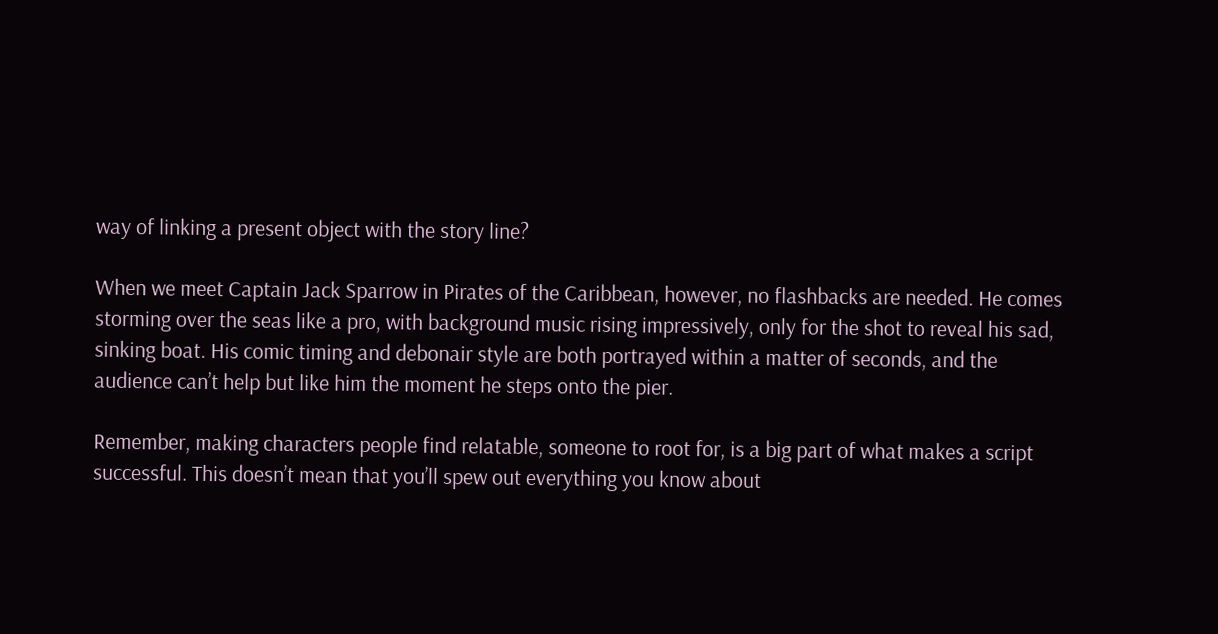way of linking a present object with the story line?

When we meet Captain Jack Sparrow in Pirates of the Caribbean, however, no flashbacks are needed. He comes storming over the seas like a pro, with background music rising impressively, only for the shot to reveal his sad, sinking boat. His comic timing and debonair style are both portrayed within a matter of seconds, and the audience can’t help but like him the moment he steps onto the pier.

Remember, making characters people find relatable, someone to root for, is a big part of what makes a script successful. This doesn’t mean that you’ll spew out everything you know about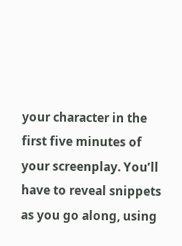your character in the first five minutes of your screenplay. You’ll have to reveal snippets as you go along, using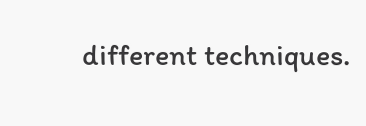different techniques.